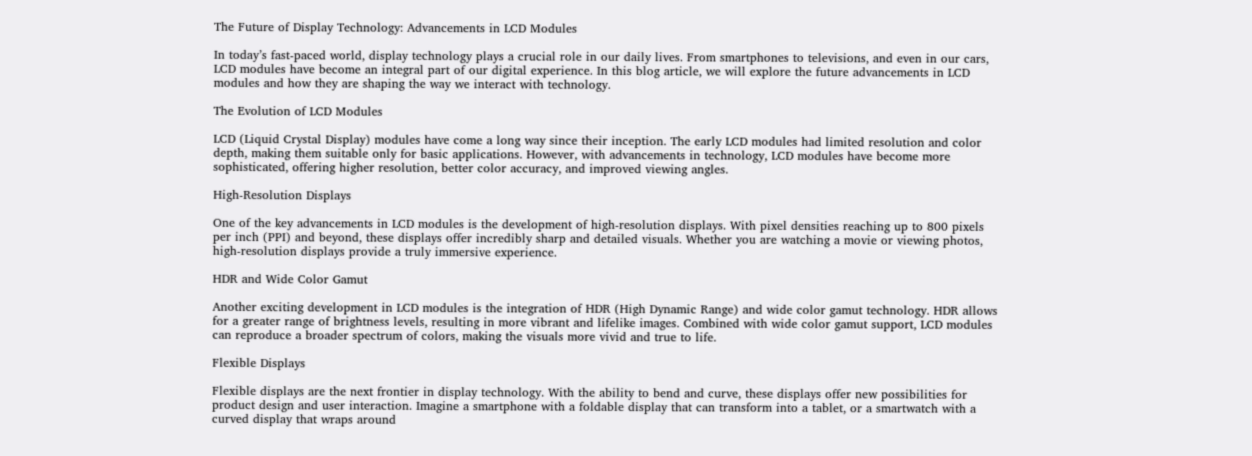The Future of Display Technology: Advancements in LCD Modules

In today’s fast-paced world, display technology plays a crucial role in our daily lives. From smartphones to televisions, and even in our cars, LCD modules have become an integral part of our digital experience. In this blog article, we will explore the future advancements in LCD modules and how they are shaping the way we interact with technology.

The Evolution of LCD Modules

LCD (Liquid Crystal Display) modules have come a long way since their inception. The early LCD modules had limited resolution and color depth, making them suitable only for basic applications. However, with advancements in technology, LCD modules have become more sophisticated, offering higher resolution, better color accuracy, and improved viewing angles.

High-Resolution Displays

One of the key advancements in LCD modules is the development of high-resolution displays. With pixel densities reaching up to 800 pixels per inch (PPI) and beyond, these displays offer incredibly sharp and detailed visuals. Whether you are watching a movie or viewing photos, high-resolution displays provide a truly immersive experience.

HDR and Wide Color Gamut

Another exciting development in LCD modules is the integration of HDR (High Dynamic Range) and wide color gamut technology. HDR allows for a greater range of brightness levels, resulting in more vibrant and lifelike images. Combined with wide color gamut support, LCD modules can reproduce a broader spectrum of colors, making the visuals more vivid and true to life.

Flexible Displays

Flexible displays are the next frontier in display technology. With the ability to bend and curve, these displays offer new possibilities for product design and user interaction. Imagine a smartphone with a foldable display that can transform into a tablet, or a smartwatch with a curved display that wraps around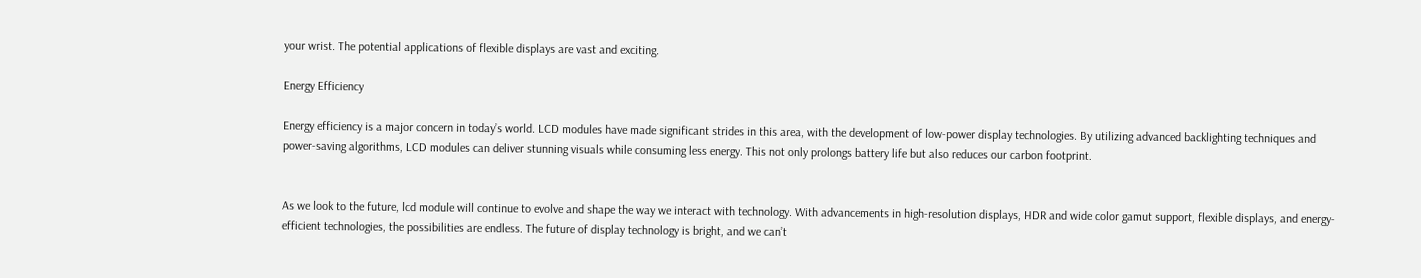your wrist. The potential applications of flexible displays are vast and exciting.

Energy Efficiency

Energy efficiency is a major concern in today’s world. LCD modules have made significant strides in this area, with the development of low-power display technologies. By utilizing advanced backlighting techniques and power-saving algorithms, LCD modules can deliver stunning visuals while consuming less energy. This not only prolongs battery life but also reduces our carbon footprint.


As we look to the future, lcd module will continue to evolve and shape the way we interact with technology. With advancements in high-resolution displays, HDR and wide color gamut support, flexible displays, and energy-efficient technologies, the possibilities are endless. The future of display technology is bright, and we can’t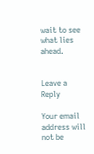wait to see what lies ahead.


Leave a Reply

Your email address will not be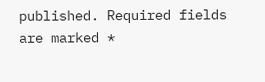published. Required fields are marked *